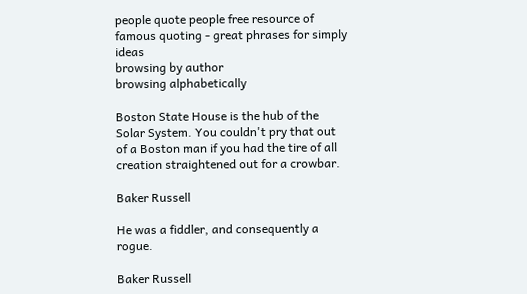people quote people free resource of famous quoting - great phrases for simply ideas
browsing by author
browsing alphabetically

Boston State House is the hub of the Solar System. You couldn't pry that out of a Boston man if you had the tire of all creation straightened out for a crowbar.

Baker Russell

He was a fiddler, and consequently a rogue.

Baker Russell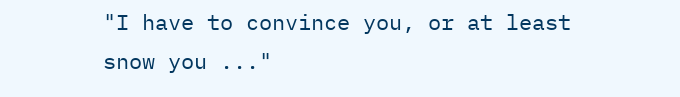"I have to convince you, or at least snow you ..."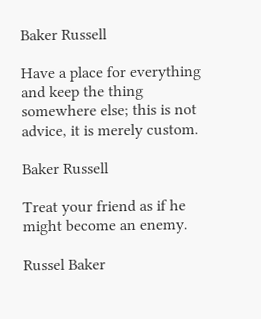Baker Russell

Have a place for everything and keep the thing somewhere else; this is not advice, it is merely custom.

Baker Russell

Treat your friend as if he might become an enemy.

Russel Baker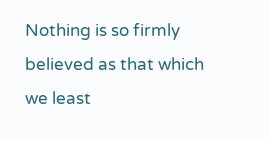Nothing is so firmly believed as that which we least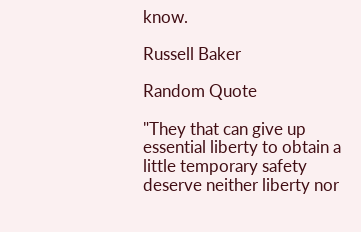know.

Russell Baker

Random Quote

"They that can give up essential liberty to obtain a little temporary safety deserve neither liberty nor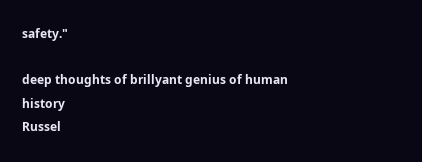safety."

deep thoughts of brillyant genius of human history
Russel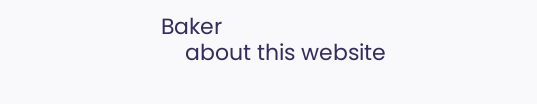Baker
    about this website